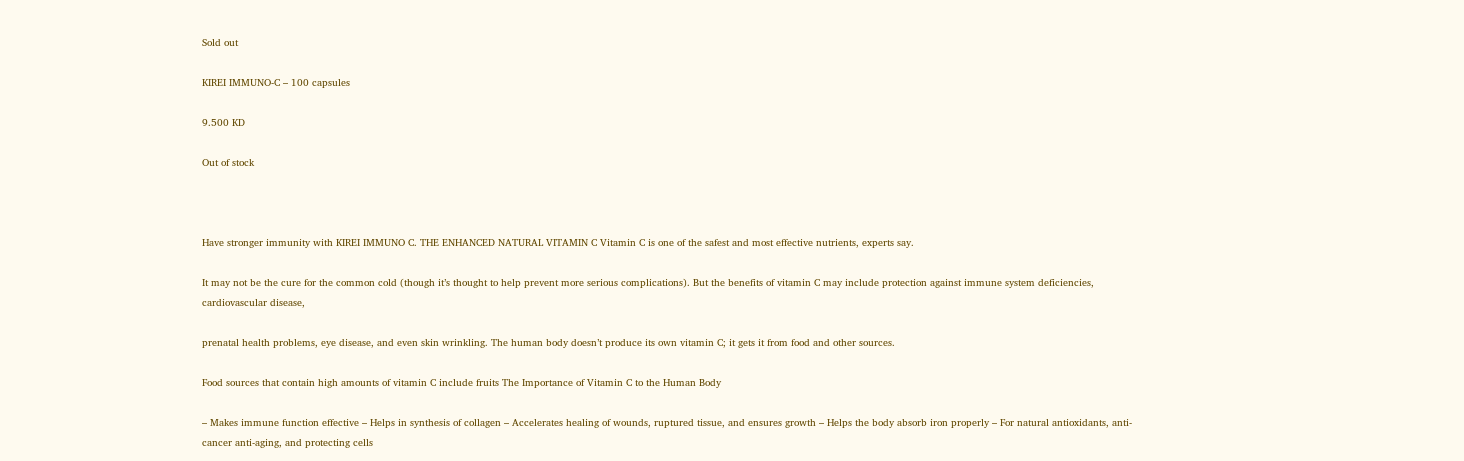Sold out

KIREI IMMUNO-C – 100 capsules

9.500 KD

Out of stock



Have stronger immunity with KIREI IMMUNO C. THE ENHANCED NATURAL VITAMIN C Vitamin C is one of the safest and most effective nutrients, experts say.

It may not be the cure for the common cold (though it’s thought to help prevent more serious complications). But the benefits of vitamin C may include protection against immune system deficiencies, cardiovascular disease,

prenatal health problems, eye disease, and even skin wrinkling. The human body doesn’t produce its own vitamin C; it gets it from food and other sources.

Food sources that contain high amounts of vitamin C include fruits The Importance of Vitamin C to the Human Body

– Makes immune function effective – Helps in synthesis of collagen – Accelerates healing of wounds, ruptured tissue, and ensures growth – Helps the body absorb iron properly – For natural antioxidants, anti-cancer anti-aging, and protecting cells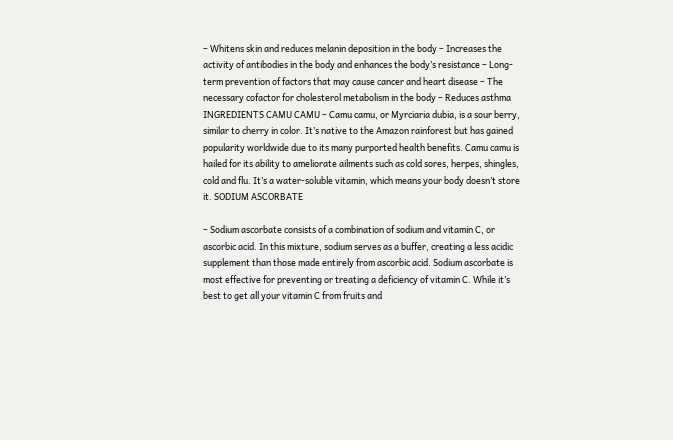– Whitens skin and reduces melanin deposition in the body – Increases the activity of antibodies in the body and enhances the body’s resistance – Long-term prevention of factors that may cause cancer and heart disease – The necessary cofactor for cholesterol metabolism in the body – Reduces asthma INGREDIENTS CAMU CAMU – Camu camu, or Myrciaria dubia, is a sour berry, similar to cherry in color. It’s native to the Amazon rainforest but has gained popularity worldwide due to its many purported health benefits. Camu camu is hailed for its ability to ameliorate ailments such as cold sores, herpes, shingles, cold and flu. It’s a water-soluble vitamin, which means your body doesn’t store it. SODIUM ASCORBATE

– Sodium ascorbate consists of a combination of sodium and vitamin C, or ascorbic acid. In this mixture, sodium serves as a buffer, creating a less acidic supplement than those made entirely from ascorbic acid. Sodium ascorbate is most effective for preventing or treating a deficiency of vitamin C. While it’s best to get all your vitamin C from fruits and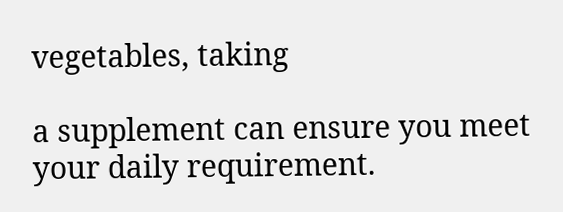vegetables, taking

a supplement can ensure you meet your daily requirement.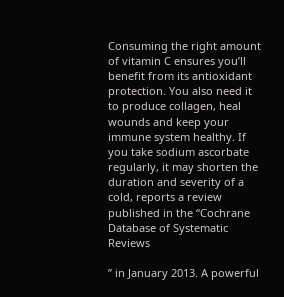Consuming the right amount of vitamin C ensures you’ll benefit from its antioxidant protection. You also need it to produce collagen, heal wounds and keep your immune system healthy. If you take sodium ascorbate regularly, it may shorten the duration and severity of a cold, reports a review published in the “Cochrane Database of Systematic Reviews

” in January 2013. A powerful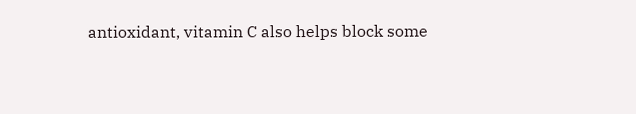antioxidant, vitamin C also helps block some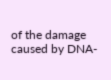of the damage caused by DNA-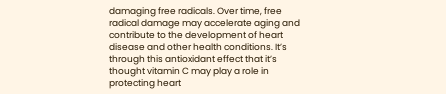damaging free radicals. Over time, free radical damage may accelerate aging and contribute to the development of heart disease and other health conditions. It’s through this antioxidant effect that it’s thought vitamin C may play a role in protecting heart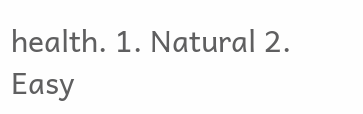health. 1. Natural 2. Easy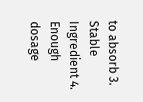to absorb 3. Stable Ingredient 4. Enough dosage